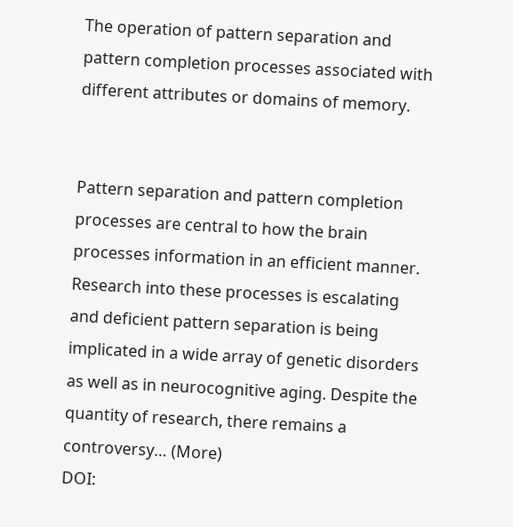The operation of pattern separation and pattern completion processes associated with different attributes or domains of memory.


Pattern separation and pattern completion processes are central to how the brain processes information in an efficient manner. Research into these processes is escalating and deficient pattern separation is being implicated in a wide array of genetic disorders as well as in neurocognitive aging. Despite the quantity of research, there remains a controversy… (More)
DOI: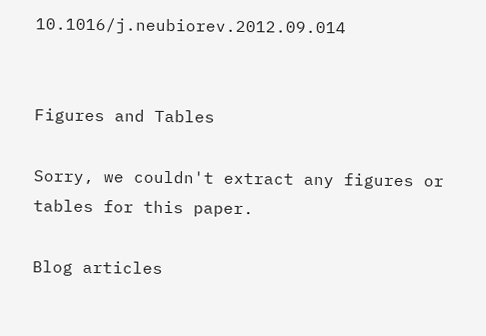10.1016/j.neubiorev.2012.09.014


Figures and Tables

Sorry, we couldn't extract any figures or tables for this paper.

Blog articles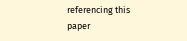referencing this paper